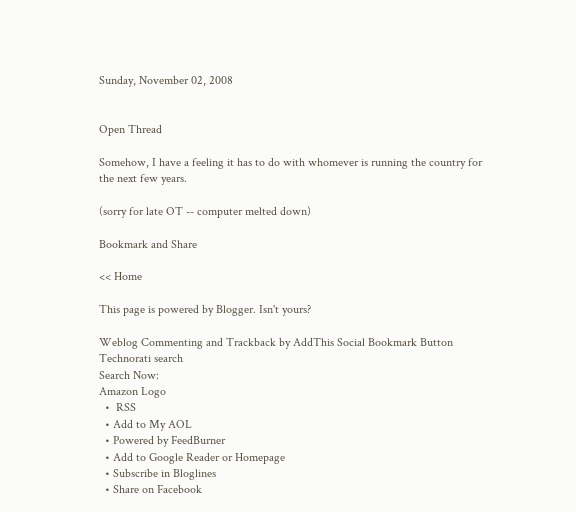Sunday, November 02, 2008


Open Thread

Somehow, I have a feeling it has to do with whomever is running the country for the next few years.

(sorry for late OT -- computer melted down)

Bookmark and Share

<< Home

This page is powered by Blogger. Isn't yours?

Weblog Commenting and Trackback by AddThis Social Bookmark Button
Technorati search
Search Now:
Amazon Logo
  •  RSS
  • Add to My AOL
  • Powered by FeedBurner
  • Add to Google Reader or Homepage
  • Subscribe in Bloglines
  • Share on Facebook